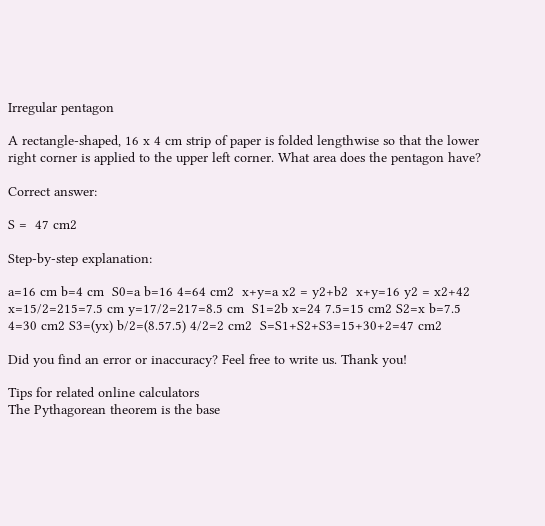Irregular pentagon

A rectangle-shaped, 16 x 4 cm strip of paper is folded lengthwise so that the lower right corner is applied to the upper left corner. What area does the pentagon have?

Correct answer:

S =  47 cm2

Step-by-step explanation:

a=16 cm b=4 cm  S0=a b=16 4=64 cm2  x+y=a x2 = y2+b2  x+y=16 y2 = x2+42  x=15/2=215=7.5 cm y=17/2=217=8.5 cm  S1=2b x=24 7.5=15 cm2 S2=x b=7.5 4=30 cm2 S3=(yx) b/2=(8.57.5) 4/2=2 cm2  S=S1+S2+S3=15+30+2=47 cm2

Did you find an error or inaccuracy? Feel free to write us. Thank you!

Tips for related online calculators
The Pythagorean theorem is the base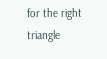for the right triangle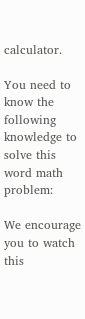calculator.

You need to know the following knowledge to solve this word math problem:

We encourage you to watch this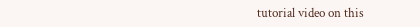tutorial video on this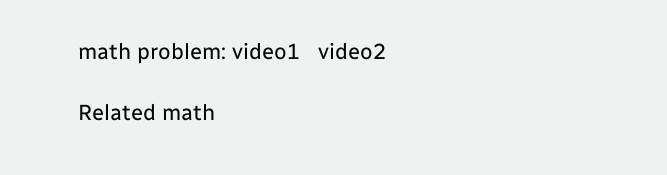math problem: video1   video2

Related math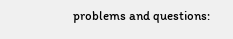problems and questions: